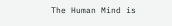The Human Mind is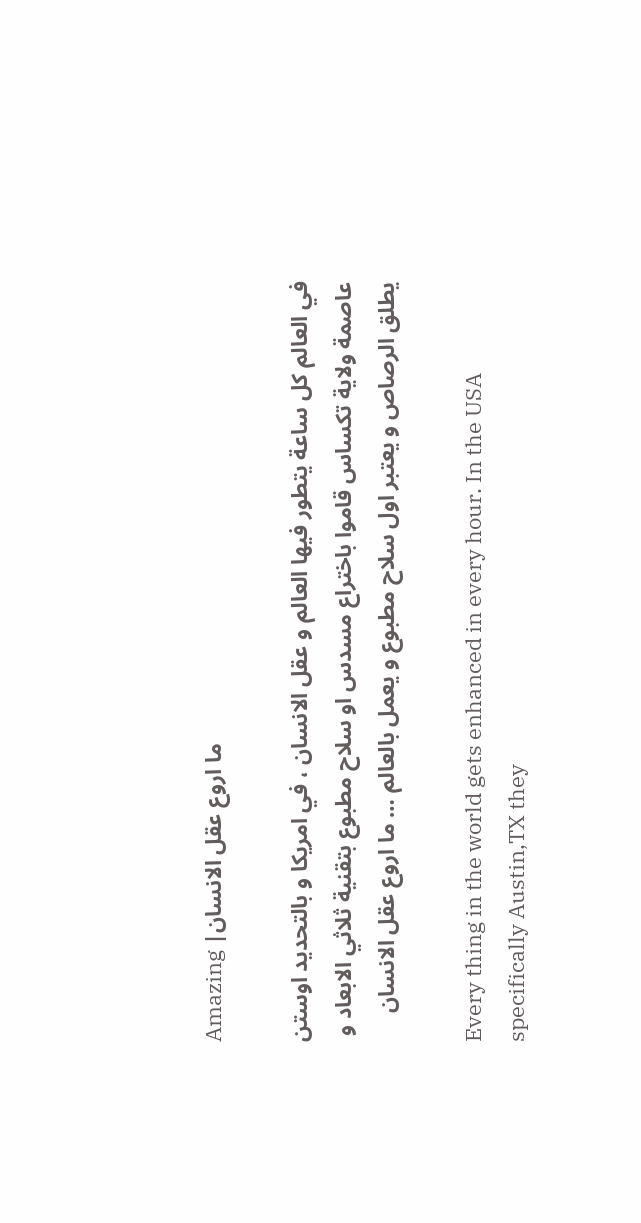Amazing |ما اروع عقل الانسان

في العالم كل ساعة يتطور فيها العالم و عقل الانسان ، في امريكا و بالتحديد اوستن عاصمة ولاية تكساس قاموا باختراع مسدس او سلاح مطبوع بتقنية ثلاثي الابعاد و يطلق الرصاص و يعتبر اول سلاح مطبوع و يعمل بالعالم … ما اروع عقل الانسان

Every thing in the world gets enhanced in every hour. In the USA specifically Austin,TX they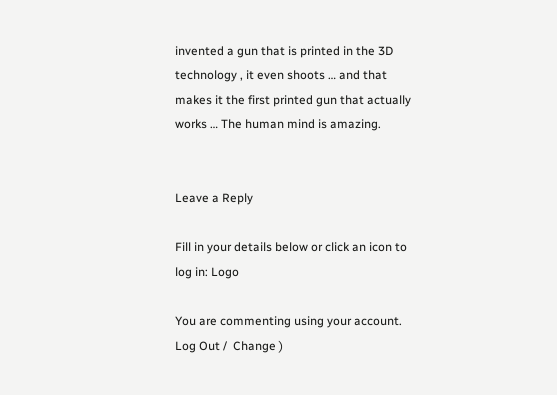invented a gun that is printed in the 3D technology , it even shoots … and that makes it the first printed gun that actually works … The human mind is amazing.


Leave a Reply

Fill in your details below or click an icon to log in: Logo

You are commenting using your account. Log Out /  Change )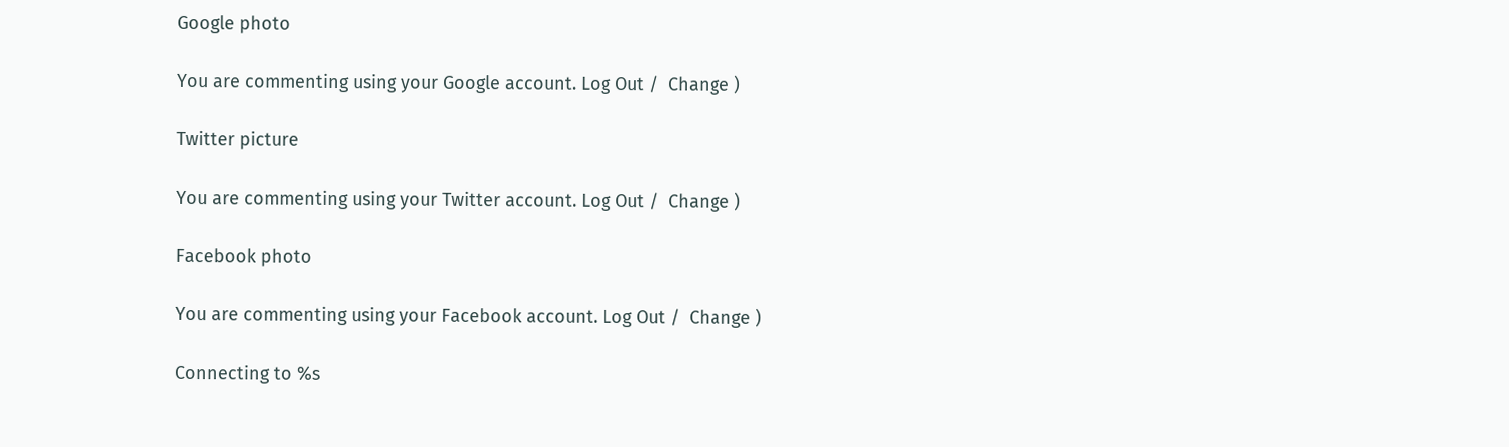Google photo

You are commenting using your Google account. Log Out /  Change )

Twitter picture

You are commenting using your Twitter account. Log Out /  Change )

Facebook photo

You are commenting using your Facebook account. Log Out /  Change )

Connecting to %s